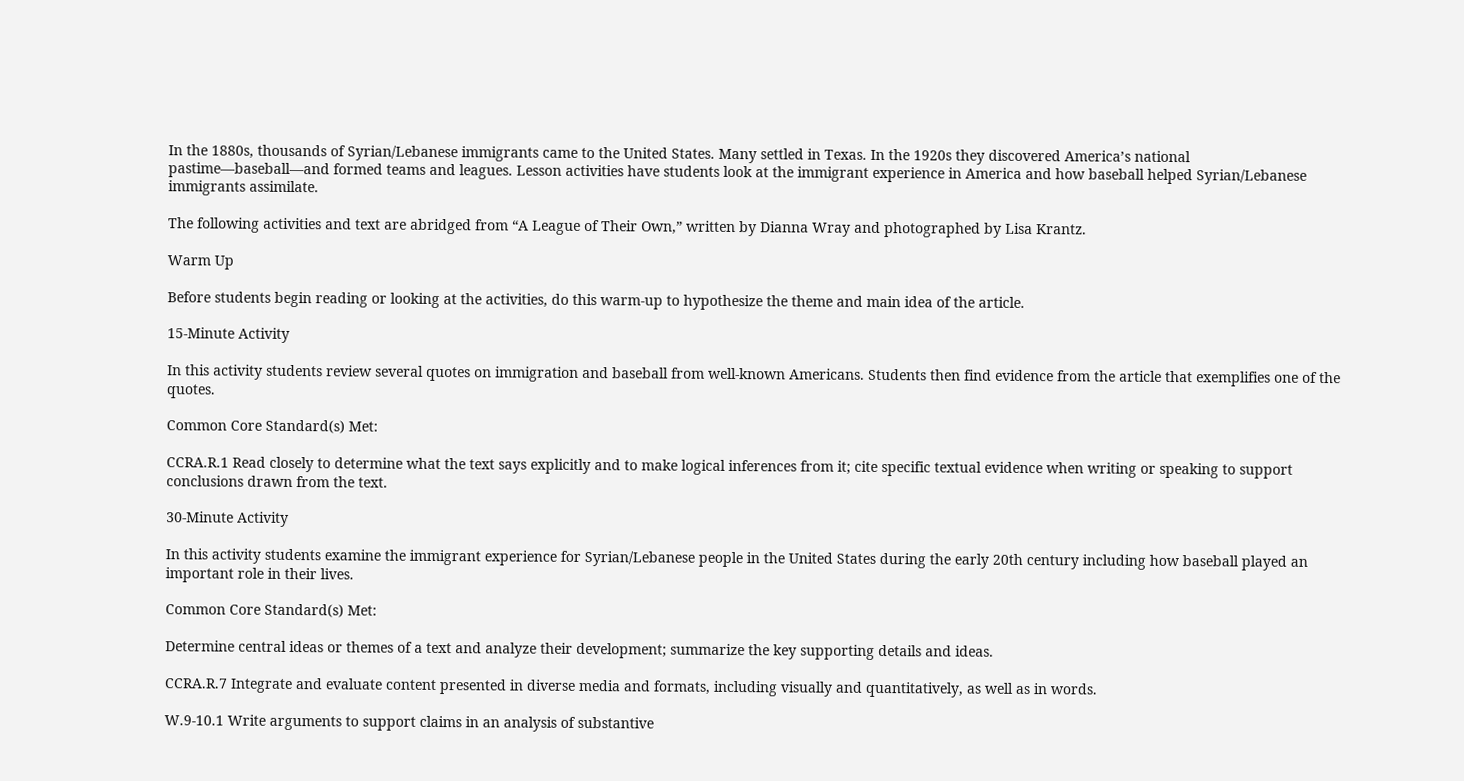In the 1880s, thousands of Syrian/Lebanese immigrants came to the United States. Many settled in Texas. In the 1920s they discovered America’s national pastime—baseball—and formed teams and leagues. Lesson activities have students look at the immigrant experience in America and how baseball helped Syrian/Lebanese immigrants assimilate.

The following activities and text are abridged from “A League of Their Own,” written by Dianna Wray and photographed by Lisa Krantz.

Warm Up

Before students begin reading or looking at the activities, do this warm-up to hypothesize the theme and main idea of the article.

15-Minute Activity

In this activity students review several quotes on immigration and baseball from well-known Americans. Students then find evidence from the article that exemplifies one of the quotes.

Common Core Standard(s) Met:

CCRA.R.1 Read closely to determine what the text says explicitly and to make logical inferences from it; cite specific textual evidence when writing or speaking to support conclusions drawn from the text.

30-Minute Activity

In this activity students examine the immigrant experience for Syrian/Lebanese people in the United States during the early 20th century including how baseball played an important role in their lives.

Common Core Standard(s) Met:

Determine central ideas or themes of a text and analyze their development; summarize the key supporting details and ideas.

CCRA.R.7 Integrate and evaluate content presented in diverse media and formats, including visually and quantitatively, as well as in words.

W.9-10.1 Write arguments to support claims in an analysis of substantive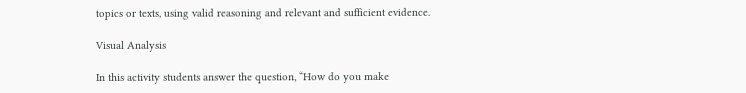topics or texts, using valid reasoning and relevant and sufficient evidence.

Visual Analysis

In this activity students answer the question, “How do you make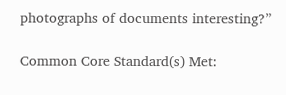photographs of documents interesting?”

Common Core Standard(s) Met: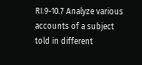RI.9-10.7 Analyze various accounts of a subject told in different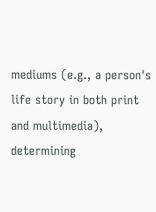mediums (e.g., a person's life story in both print and multimedia), determining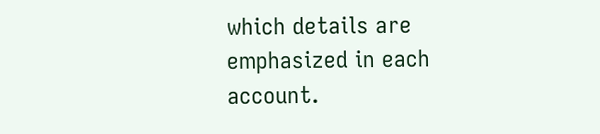which details are emphasized in each account.